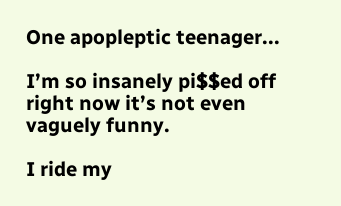One apopleptic teenager...

I’m so insanely pi$$ed off right now it’s not even vaguely funny.

I ride my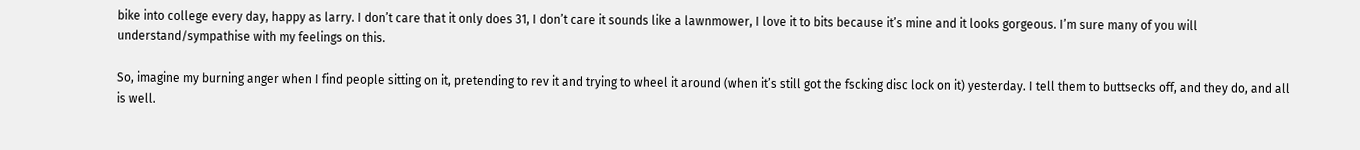bike into college every day, happy as larry. I don’t care that it only does 31, I don’t care it sounds like a lawnmower, I love it to bits because it’s mine and it looks gorgeous. I’m sure many of you will understand/sympathise with my feelings on this.

So, imagine my burning anger when I find people sitting on it, pretending to rev it and trying to wheel it around (when it’s still got the fscking disc lock on it) yesterday. I tell them to buttsecks off, and they do, and all is well.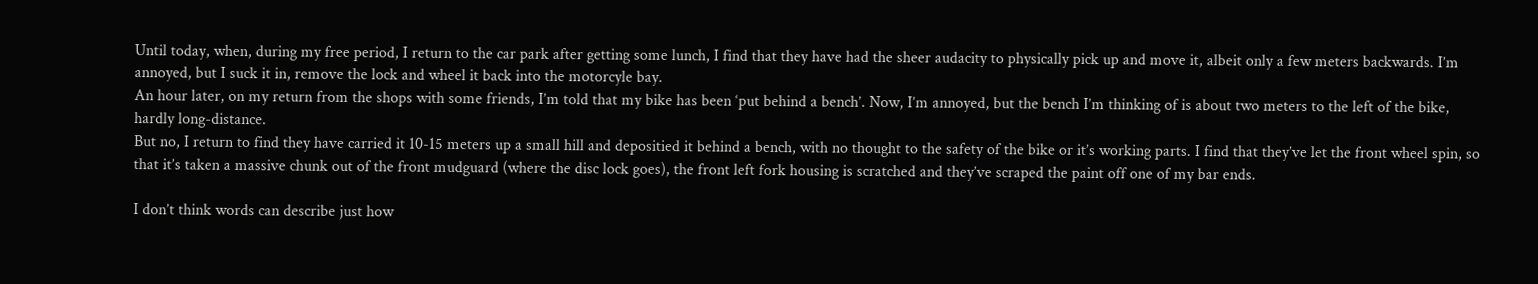Until today, when, during my free period, I return to the car park after getting some lunch, I find that they have had the sheer audacity to physically pick up and move it, albeit only a few meters backwards. I’m annoyed, but I suck it in, remove the lock and wheel it back into the motorcyle bay.
An hour later, on my return from the shops with some friends, I’m told that my bike has been ‘put behind a bench’. Now, I’m annoyed, but the bench I’m thinking of is about two meters to the left of the bike, hardly long-distance.
But no, I return to find they have carried it 10-15 meters up a small hill and depositied it behind a bench, with no thought to the safety of the bike or it’s working parts. I find that they’ve let the front wheel spin, so that it’s taken a massive chunk out of the front mudguard (where the disc lock goes), the front left fork housing is scratched and they’ve scraped the paint off one of my bar ends.

I don’t think words can describe just how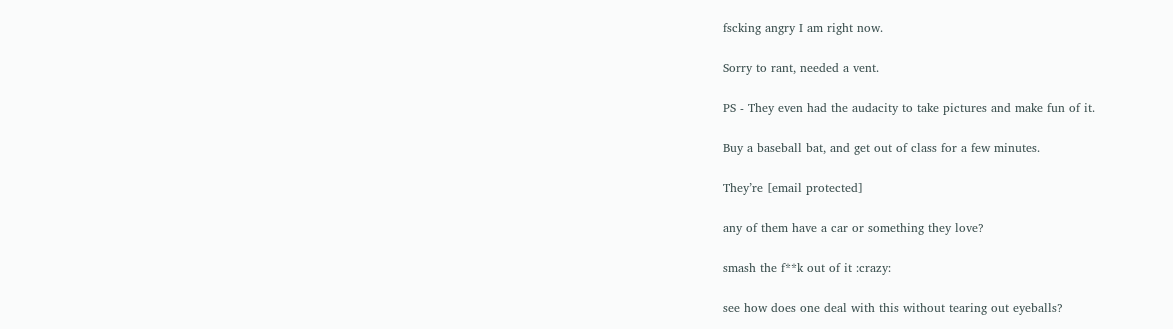fscking angry I am right now.

Sorry to rant, needed a vent.

PS - They even had the audacity to take pictures and make fun of it.

Buy a baseball bat, and get out of class for a few minutes.

They’re [email protected]

any of them have a car or something they love?

smash the f**k out of it :crazy:

see how does one deal with this without tearing out eyeballs?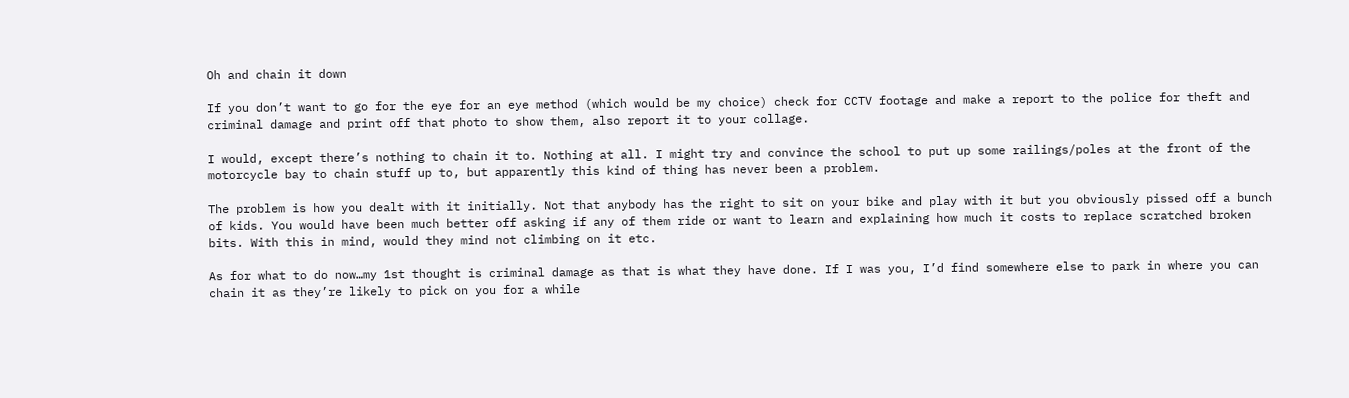Oh and chain it down

If you don’t want to go for the eye for an eye method (which would be my choice) check for CCTV footage and make a report to the police for theft and criminal damage and print off that photo to show them, also report it to your collage.

I would, except there’s nothing to chain it to. Nothing at all. I might try and convince the school to put up some railings/poles at the front of the motorcycle bay to chain stuff up to, but apparently this kind of thing has never been a problem.

The problem is how you dealt with it initially. Not that anybody has the right to sit on your bike and play with it but you obviously pissed off a bunch of kids. You would have been much better off asking if any of them ride or want to learn and explaining how much it costs to replace scratched broken bits. With this in mind, would they mind not climbing on it etc.

As for what to do now…my 1st thought is criminal damage as that is what they have done. If I was you, I’d find somewhere else to park in where you can chain it as they’re likely to pick on you for a while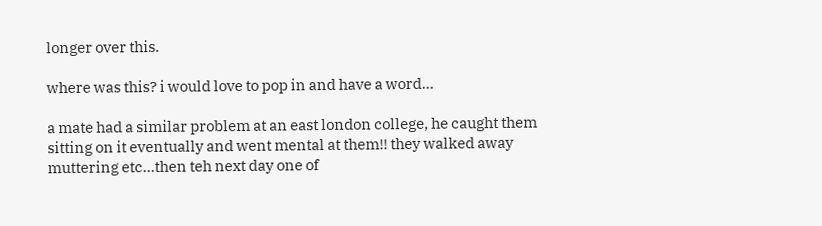longer over this.

where was this? i would love to pop in and have a word…

a mate had a similar problem at an east london college, he caught them sitting on it eventually and went mental at them!! they walked away muttering etc…then teh next day one of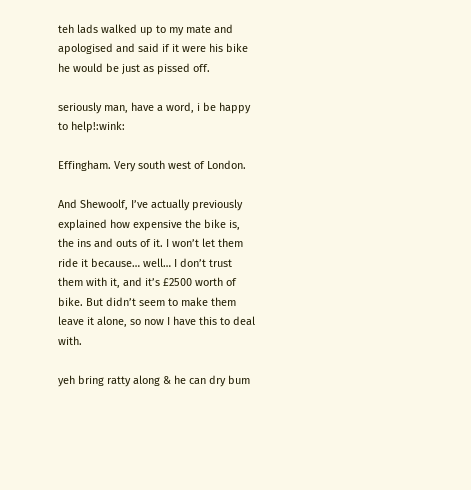teh lads walked up to my mate and apologised and said if it were his bike he would be just as pissed off.

seriously man, have a word, i be happy to help!:wink:

Effingham. Very south west of London.

And Shewoolf, I’ve actually previously explained how expensive the bike is, the ins and outs of it. I won’t let them ride it because… well… I don’t trust them with it, and it’s £2500 worth of bike. But didn’t seem to make them leave it alone, so now I have this to deal with.

yeh bring ratty along & he can dry bum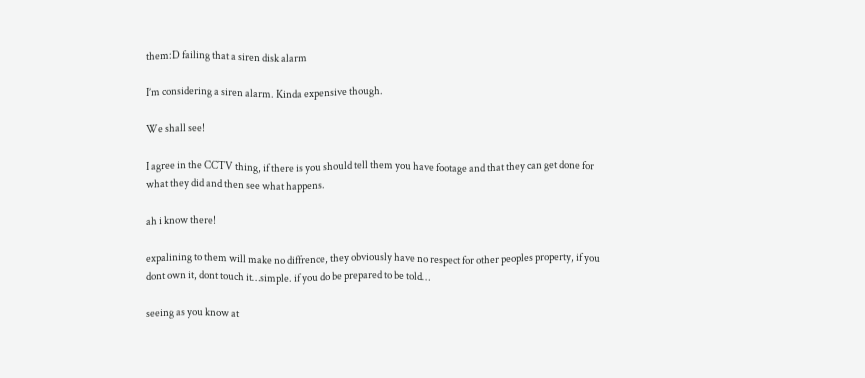them:D failing that a siren disk alarm

I’m considering a siren alarm. Kinda expensive though.

We shall see!

I agree in the CCTV thing, if there is you should tell them you have footage and that they can get done for what they did and then see what happens.

ah i know there!

expalining to them will make no diffrence, they obviously have no respect for other peoples property, if you dont own it, dont touch it…simple. if you do be prepared to be told…

seeing as you know at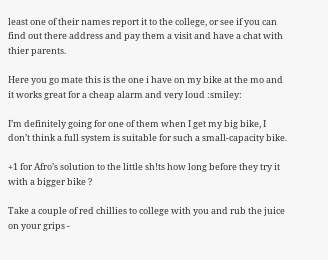least one of their names report it to the college, or see if you can find out there address and pay them a visit and have a chat with thier parents.

Here you go mate this is the one i have on my bike at the mo and it works great for a cheap alarm and very loud :smiley:

I’m definitely going for one of them when I get my big bike, I don’t think a full system is suitable for such a small-capacity bike.

+1 for Afro’s solution to the little sh!ts how long before they try it with a bigger bike ?

Take a couple of red chillies to college with you and rub the juice on your grips -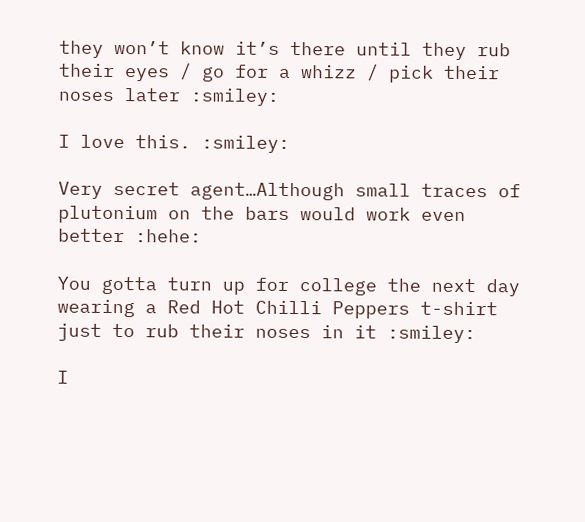they won’t know it’s there until they rub their eyes / go for a whizz / pick their noses later :smiley:

I love this. :smiley:

Very secret agent…Although small traces of plutonium on the bars would work even better :hehe:

You gotta turn up for college the next day wearing a Red Hot Chilli Peppers t-shirt just to rub their noses in it :smiley:

I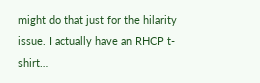might do that just for the hilarity issue. I actually have an RHCP t-shirt…